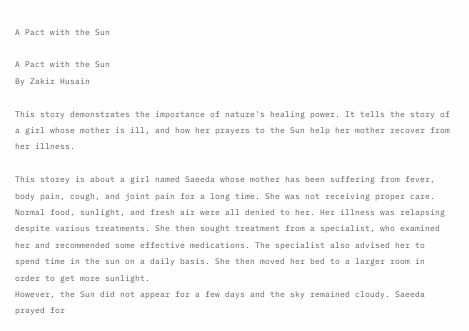A Pact with the Sun

A Pact with the Sun
By Zakir Husain

This story demonstrates the importance of nature's healing power. It tells the story of a girl whose mother is ill, and how her prayers to the Sun help her mother recover from her illness.

This storey is about a girl named Saeeda whose mother has been suffering from fever, body pain, cough, and joint pain for a long time. She was not receiving proper care. Normal food, sunlight, and fresh air were all denied to her. Her illness was relapsing despite various treatments. She then sought treatment from a specialist, who examined her and recommended some effective medications. The specialist also advised her to spend time in the sun on a daily basis. She then moved her bed to a larger room in order to get more sunlight.
However, the Sun did not appear for a few days and the sky remained cloudy. Saeeda prayed for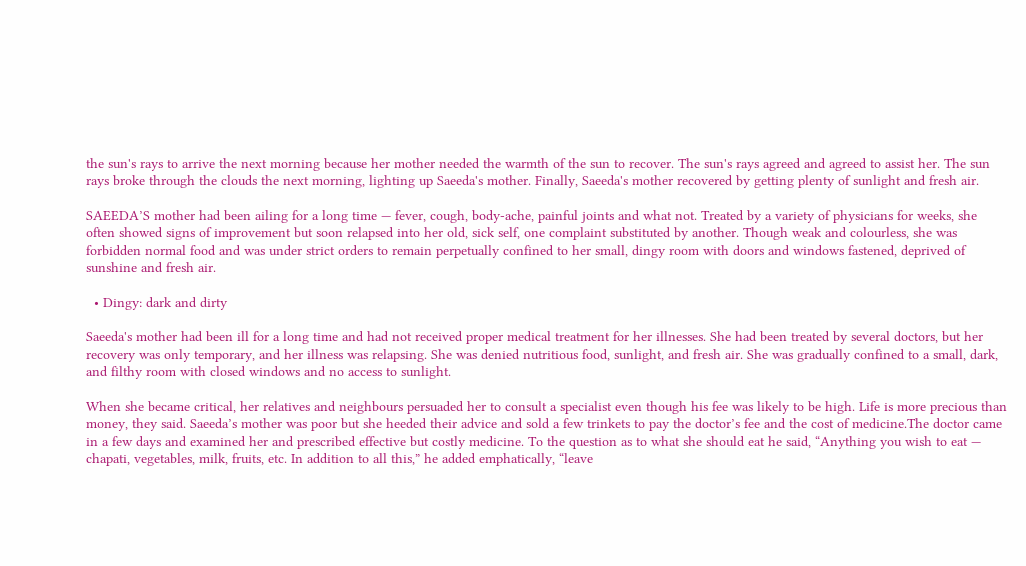the sun's rays to arrive the next morning because her mother needed the warmth of the sun to recover. The sun's rays agreed and agreed to assist her. The sun rays broke through the clouds the next morning, lighting up Saeeda's mother. Finally, Saeeda's mother recovered by getting plenty of sunlight and fresh air.

SAEEDA’S mother had been ailing for a long time — fever, cough, body-ache, painful joints and what not. Treated by a variety of physicians for weeks, she often showed signs of improvement but soon relapsed into her old, sick self, one complaint substituted by another. Though weak and colourless, she was forbidden normal food and was under strict orders to remain perpetually confined to her small, dingy room with doors and windows fastened, deprived of sunshine and fresh air.

  • Dingy: dark and dirty

Saeeda's mother had been ill for a long time and had not received proper medical treatment for her illnesses. She had been treated by several doctors, but her recovery was only temporary, and her illness was relapsing. She was denied nutritious food, sunlight, and fresh air. She was gradually confined to a small, dark, and filthy room with closed windows and no access to sunlight.

When she became critical, her relatives and neighbours persuaded her to consult a specialist even though his fee was likely to be high. Life is more precious than money, they said. Saeeda’s mother was poor but she heeded their advice and sold a few trinkets to pay the doctor’s fee and the cost of medicine.The doctor came in a few days and examined her and prescribed effective but costly medicine. To the question as to what she should eat he said, “Anything you wish to eat — chapati, vegetables, milk, fruits, etc. In addition to all this,” he added emphatically, “leave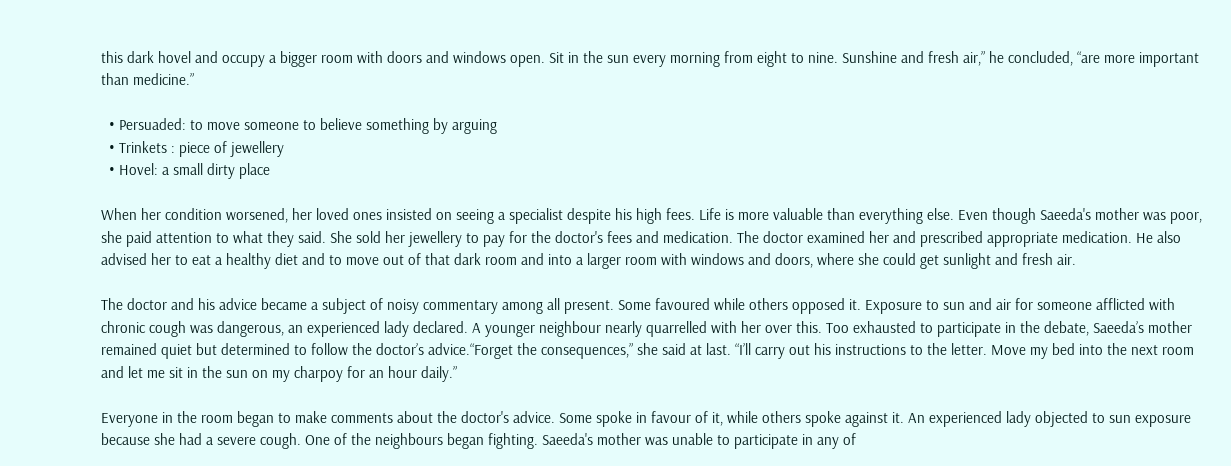this dark hovel and occupy a bigger room with doors and windows open. Sit in the sun every morning from eight to nine. Sunshine and fresh air,” he concluded, “are more important than medicine.”

  • Persuaded: to move someone to believe something by arguing
  • Trinkets : piece of jewellery
  • Hovel: a small dirty place

When her condition worsened, her loved ones insisted on seeing a specialist despite his high fees. Life is more valuable than everything else. Even though Saeeda's mother was poor, she paid attention to what they said. She sold her jewellery to pay for the doctor's fees and medication. The doctor examined her and prescribed appropriate medication. He also advised her to eat a healthy diet and to move out of that dark room and into a larger room with windows and doors, where she could get sunlight and fresh air.

The doctor and his advice became a subject of noisy commentary among all present. Some favoured while others opposed it. Exposure to sun and air for someone afflicted with chronic cough was dangerous, an experienced lady declared. A younger neighbour nearly quarrelled with her over this. Too exhausted to participate in the debate, Saeeda’s mother remained quiet but determined to follow the doctor’s advice.“Forget the consequences,” she said at last. “I’ll carry out his instructions to the letter. Move my bed into the next room and let me sit in the sun on my charpoy for an hour daily.”

Everyone in the room began to make comments about the doctor's advice. Some spoke in favour of it, while others spoke against it. An experienced lady objected to sun exposure because she had a severe cough. One of the neighbours began fighting. Saeeda's mother was unable to participate in any of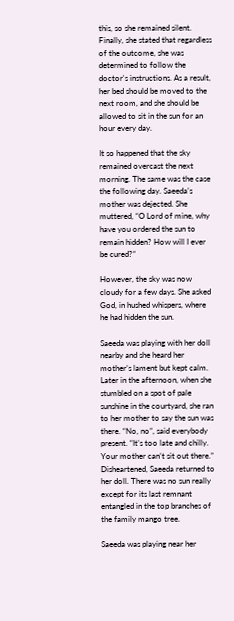this, so she remained silent. Finally, she stated that regardless of the outcome, she was determined to follow the doctor's instructions. As a result, her bed should be moved to the next room, and she should be allowed to sit in the sun for an hour every day.

It so happened that the sky remained overcast the next morning. The same was the case the following day. Saeeda’s mother was dejected. She muttered, “O Lord of mine, why have you ordered the sun to remain hidden? How will I ever be cured?”

However, the sky was now cloudy for a few days. She asked God, in hushed whispers, where he had hidden the sun.

Saeeda was playing with her doll nearby and she heard her mother’s lament but kept calm. Later in the afternoon, when she stumbled on a spot of pale sunshine in the courtyard, she ran to her mother to say the sun was there. “No, no”, said everybody present. “It’s too late and chilly. Your mother can’t sit out there.” Disheartened, Saeeda returned to her doll. There was no sun really except for its last remnant entangled in the top branches of the family mango tree.

Saeeda was playing near her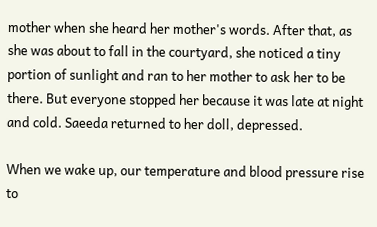mother when she heard her mother's words. After that, as she was about to fall in the courtyard, she noticed a tiny portion of sunlight and ran to her mother to ask her to be there. But everyone stopped her because it was late at night and cold. Saeeda returned to her doll, depressed.

When we wake up, our temperature and blood pressure rise to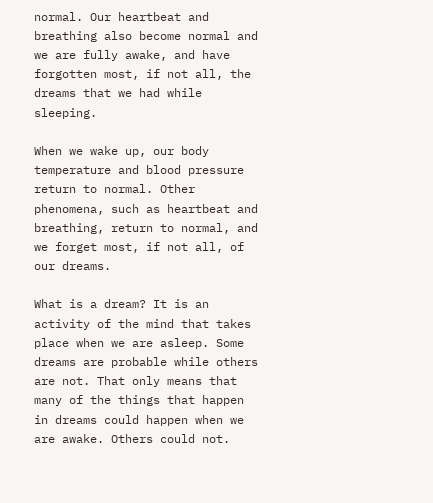normal. Our heartbeat and breathing also become normal and we are fully awake, and have forgotten most, if not all, the dreams that we had while sleeping.

When we wake up, our body temperature and blood pressure return to normal. Other phenomena, such as heartbeat and breathing, return to normal, and we forget most, if not all, of our dreams.

What is a dream? It is an activity of the mind that takes place when we are asleep. Some dreams are probable while others are not. That only means that many of the things that happen in dreams could happen when we are awake. Others could not.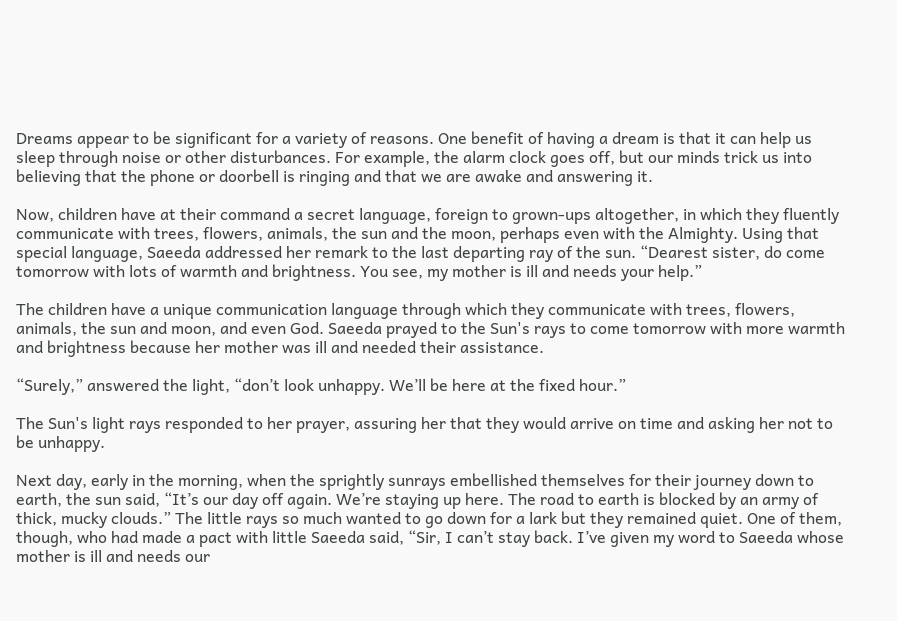Dreams appear to be significant for a variety of reasons. One benefit of having a dream is that it can help us sleep through noise or other disturbances. For example, the alarm clock goes off, but our minds trick us into believing that the phone or doorbell is ringing and that we are awake and answering it.

Now, children have at their command a secret language, foreign to grown-ups altogether, in which they fluently communicate with trees, flowers, animals, the sun and the moon, perhaps even with the Almighty. Using that special language, Saeeda addressed her remark to the last departing ray of the sun. “Dearest sister, do come tomorrow with lots of warmth and brightness. You see, my mother is ill and needs your help.”

The children have a unique communication language through which they communicate with trees, flowers, animals, the sun and moon, and even God. Saeeda prayed to the Sun's rays to come tomorrow with more warmth and brightness because her mother was ill and needed their assistance.

“Surely,” answered the light, “don’t look unhappy. We’ll be here at the fixed hour.”

The Sun's light rays responded to her prayer, assuring her that they would arrive on time and asking her not to be unhappy.

Next day, early in the morning, when the sprightly sunrays embellished themselves for their journey down to earth, the sun said, “It’s our day off again. We’re staying up here. The road to earth is blocked by an army of thick, mucky clouds.” The little rays so much wanted to go down for a lark but they remained quiet. One of them, though, who had made a pact with little Saeeda said, “Sir, I can’t stay back. I’ve given my word to Saeeda whose mother is ill and needs our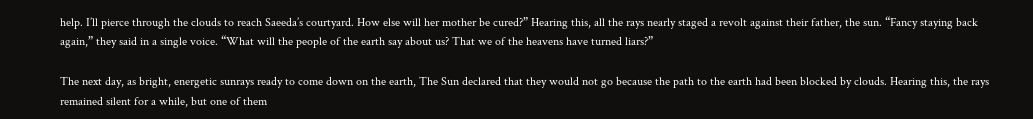help. I’ll pierce through the clouds to reach Saeeda’s courtyard. How else will her mother be cured?” Hearing this, all the rays nearly staged a revolt against their father, the sun. “Fancy staying back again,” they said in a single voice. “What will the people of the earth say about us? That we of the heavens have turned liars?”

The next day, as bright, energetic sunrays ready to come down on the earth, The Sun declared that they would not go because the path to the earth had been blocked by clouds. Hearing this, the rays remained silent for a while, but one of them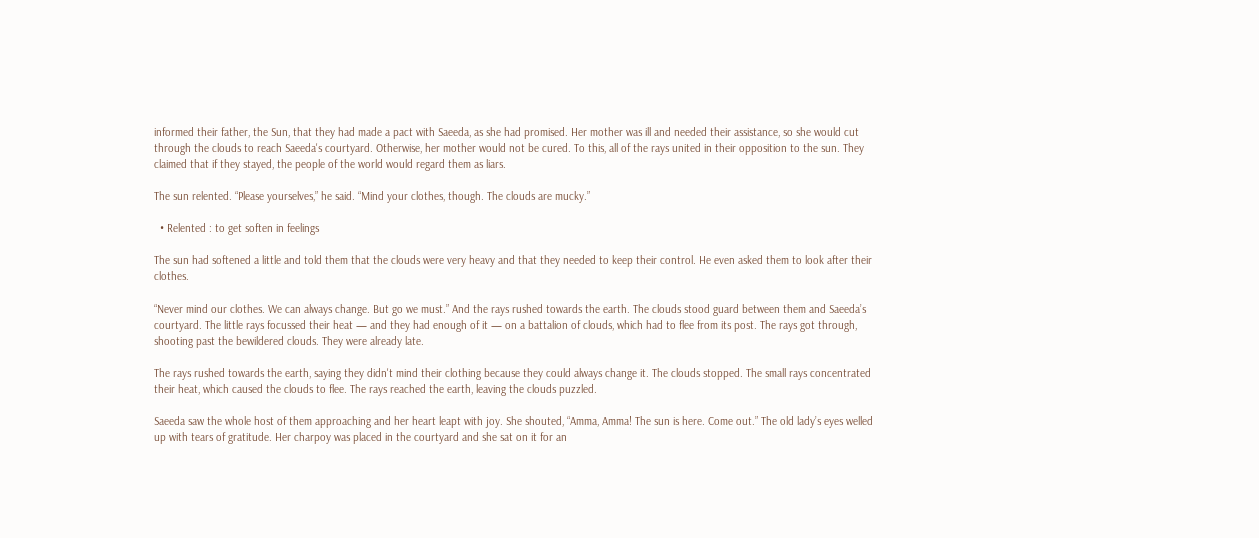informed their father, the Sun, that they had made a pact with Saeeda, as she had promised. Her mother was ill and needed their assistance, so she would cut through the clouds to reach Saeeda's courtyard. Otherwise, her mother would not be cured. To this, all of the rays united in their opposition to the sun. They claimed that if they stayed, the people of the world would regard them as liars.

The sun relented. “Please yourselves,” he said. “Mind your clothes, though. The clouds are mucky.”

  • Relented : to get soften in feelings

The sun had softened a little and told them that the clouds were very heavy and that they needed to keep their control. He even asked them to look after their clothes.

“Never mind our clothes. We can always change. But go we must.” And the rays rushed towards the earth. The clouds stood guard between them and Saeeda’s courtyard. The little rays focussed their heat — and they had enough of it — on a battalion of clouds, which had to flee from its post. The rays got through, shooting past the bewildered clouds. They were already late.

The rays rushed towards the earth, saying they didn't mind their clothing because they could always change it. The clouds stopped. The small rays concentrated their heat, which caused the clouds to flee. The rays reached the earth, leaving the clouds puzzled.

Saeeda saw the whole host of them approaching and her heart leapt with joy. She shouted, “Amma, Amma! The sun is here. Come out.” The old lady’s eyes welled up with tears of gratitude. Her charpoy was placed in the courtyard and she sat on it for an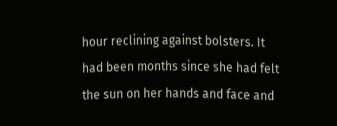hour reclining against bolsters. It had been months since she had felt the sun on her hands and face and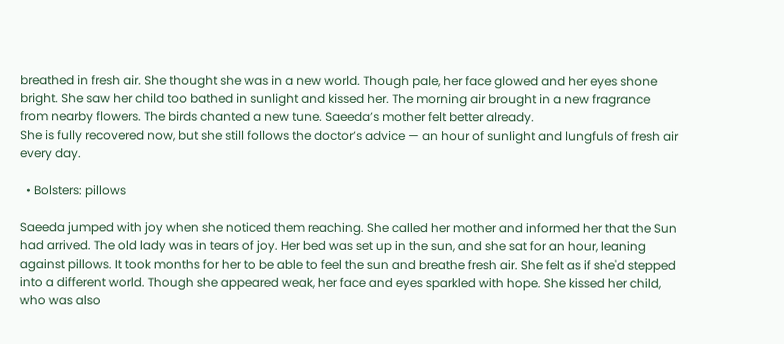breathed in fresh air. She thought she was in a new world. Though pale, her face glowed and her eyes shone bright. She saw her child too bathed in sunlight and kissed her. The morning air brought in a new fragrance from nearby flowers. The birds chanted a new tune. Saeeda’s mother felt better already.
She is fully recovered now, but she still follows the doctor’s advice — an hour of sunlight and lungfuls of fresh air every day.

  • Bolsters: pillows

Saeeda jumped with joy when she noticed them reaching. She called her mother and informed her that the Sun had arrived. The old lady was in tears of joy. Her bed was set up in the sun, and she sat for an hour, leaning against pillows. It took months for her to be able to feel the sun and breathe fresh air. She felt as if she'd stepped into a different world. Though she appeared weak, her face and eyes sparkled with hope. She kissed her child, who was also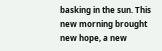basking in the sun. This new morning brought new hope, a new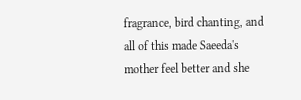fragrance, bird chanting, and all of this made Saeeda's mother feel better and she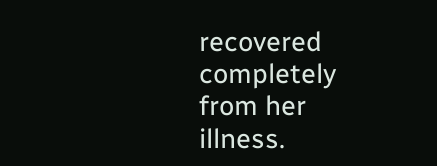recovered completely from her illness.